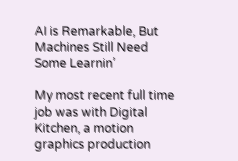AI is Remarkable, But Machines Still Need Some Learnin’

My most recent full time job was with Digital Kitchen, a motion graphics production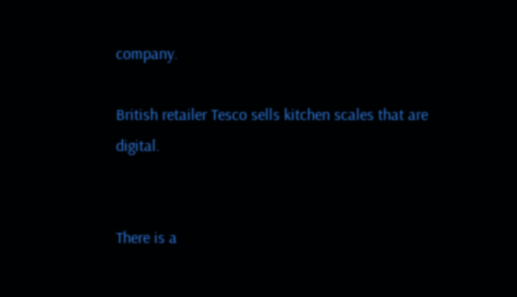company.

British retailer Tesco sells kitchen scales that are digital.


There is a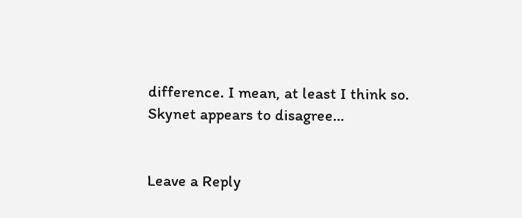difference. I mean, at least I think so. Skynet appears to disagree…


Leave a Reply